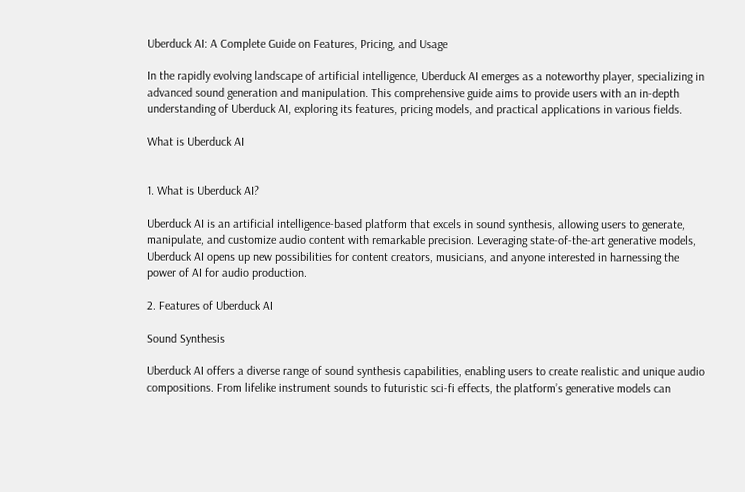Uberduck AI: A Complete Guide on Features, Pricing, and Usage

In the rapidly evolving landscape of artificial intelligence, Uberduck AI emerges as a noteworthy player, specializing in advanced sound generation and manipulation. This comprehensive guide aims to provide users with an in-depth understanding of Uberduck AI, exploring its features, pricing models, and practical applications in various fields.

What is Uberduck AI


1. What is Uberduck AI?

Uberduck AI is an artificial intelligence-based platform that excels in sound synthesis, allowing users to generate, manipulate, and customize audio content with remarkable precision. Leveraging state-of-the-art generative models, Uberduck AI opens up new possibilities for content creators, musicians, and anyone interested in harnessing the power of AI for audio production.

2. Features of Uberduck AI

Sound Synthesis

Uberduck AI offers a diverse range of sound synthesis capabilities, enabling users to create realistic and unique audio compositions. From lifelike instrument sounds to futuristic sci-fi effects, the platform’s generative models can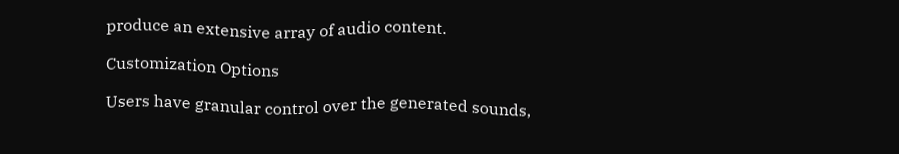produce an extensive array of audio content.

Customization Options

Users have granular control over the generated sounds,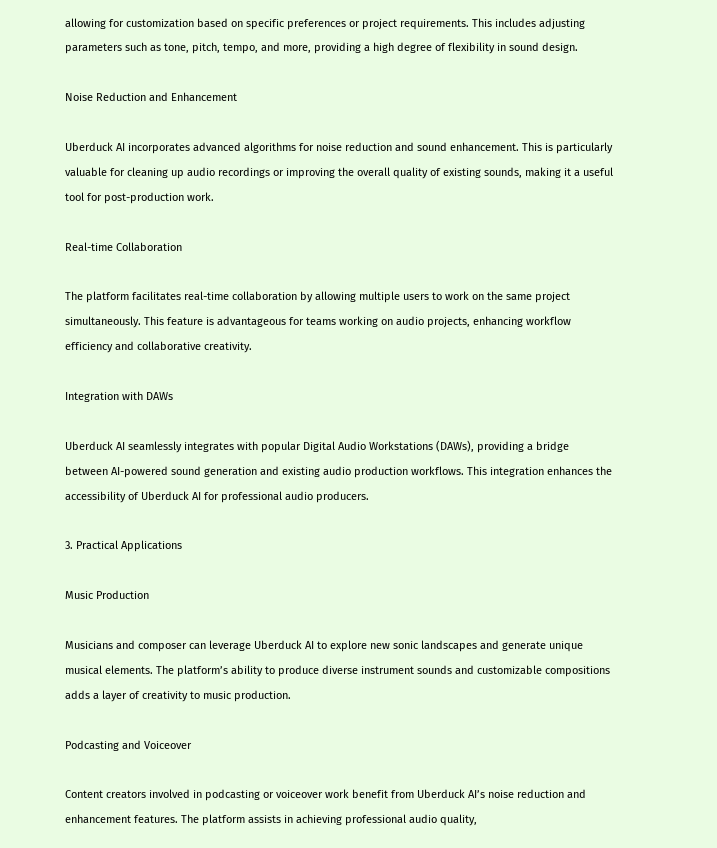allowing for customization based on specific preferences or project requirements. This includes adjusting parameters such as tone, pitch, tempo, and more, providing a high degree of flexibility in sound design.

Noise Reduction and Enhancement

Uberduck AI incorporates advanced algorithms for noise reduction and sound enhancement. This is particularly valuable for cleaning up audio recordings or improving the overall quality of existing sounds, making it a useful tool for post-production work.

Real-time Collaboration

The platform facilitates real-time collaboration by allowing multiple users to work on the same project simultaneously. This feature is advantageous for teams working on audio projects, enhancing workflow efficiency and collaborative creativity.

Integration with DAWs

Uberduck AI seamlessly integrates with popular Digital Audio Workstations (DAWs), providing a bridge between AI-powered sound generation and existing audio production workflows. This integration enhances the accessibility of Uberduck AI for professional audio producers.

3. Practical Applications

Music Production

Musicians and composer can leverage Uberduck AI to explore new sonic landscapes and generate unique musical elements. The platform’s ability to produce diverse instrument sounds and customizable compositions adds a layer of creativity to music production.

Podcasting and Voiceover

Content creators involved in podcasting or voiceover work benefit from Uberduck AI’s noise reduction and enhancement features. The platform assists in achieving professional audio quality,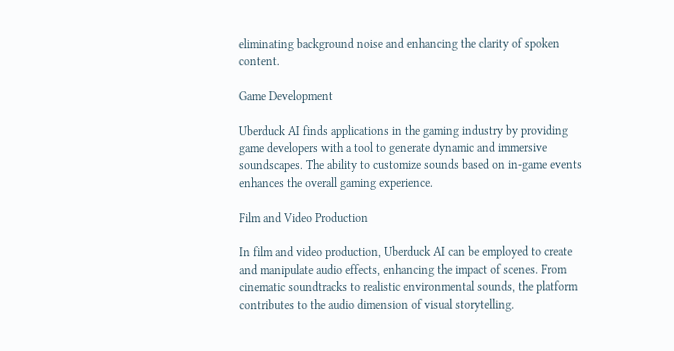eliminating background noise and enhancing the clarity of spoken content.

Game Development

Uberduck AI finds applications in the gaming industry by providing game developers with a tool to generate dynamic and immersive soundscapes. The ability to customize sounds based on in-game events enhances the overall gaming experience.

Film and Video Production

In film and video production, Uberduck AI can be employed to create and manipulate audio effects, enhancing the impact of scenes. From cinematic soundtracks to realistic environmental sounds, the platform contributes to the audio dimension of visual storytelling.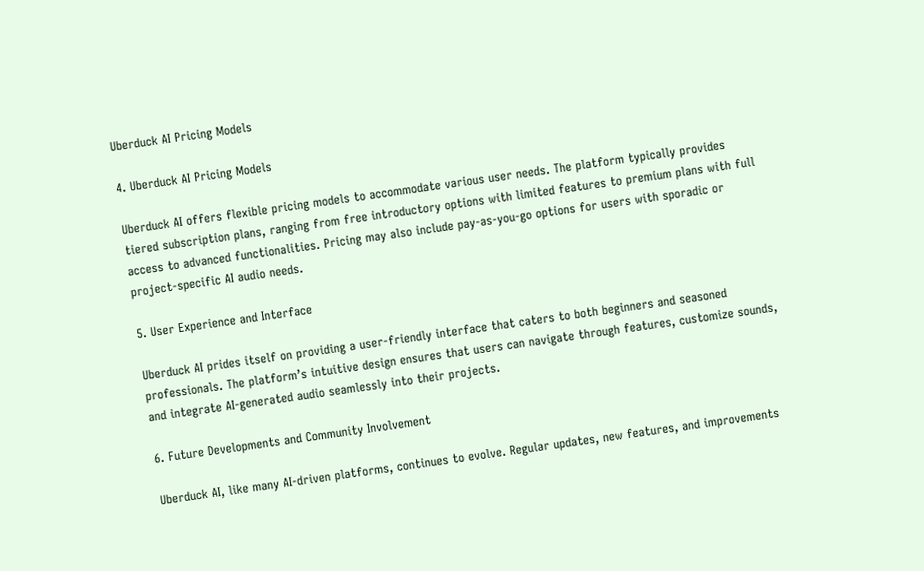Uberduck AI Pricing Models

4. Uberduck AI Pricing Models

Uberduck AI offers flexible pricing models to accommodate various user needs. The platform typically provides tiered subscription plans, ranging from free introductory options with limited features to premium plans with full access to advanced functionalities. Pricing may also include pay-as-you-go options for users with sporadic or project-specific AI audio needs.

5. User Experience and Interface

Uberduck AI prides itself on providing a user-friendly interface that caters to both beginners and seasoned professionals. The platform’s intuitive design ensures that users can navigate through features, customize sounds, and integrate AI-generated audio seamlessly into their projects.

6. Future Developments and Community Involvement

Uberduck AI, like many AI-driven platforms, continues to evolve. Regular updates, new features, and improvements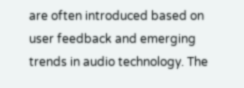are often introduced based on user feedback and emerging trends in audio technology. The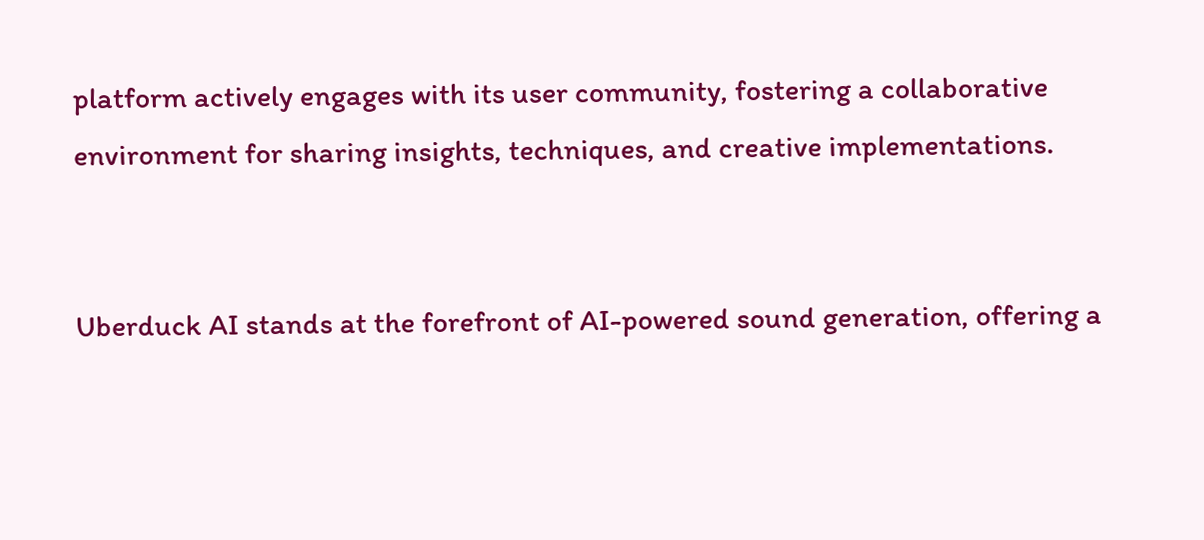platform actively engages with its user community, fostering a collaborative environment for sharing insights, techniques, and creative implementations.


Uberduck AI stands at the forefront of AI-powered sound generation, offering a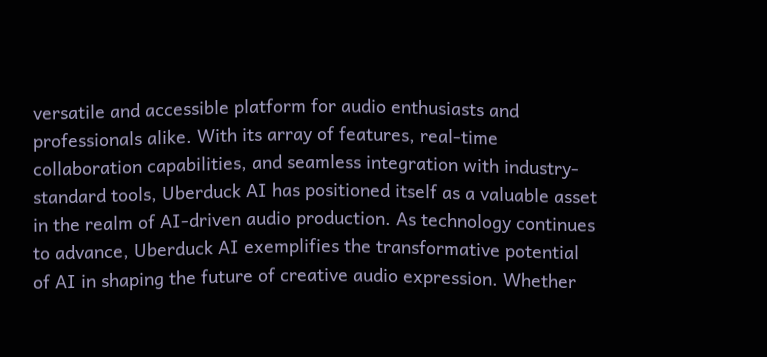versatile and accessible platform for audio enthusiasts and professionals alike. With its array of features, real-time collaboration capabilities, and seamless integration with industry-standard tools, Uberduck AI has positioned itself as a valuable asset in the realm of AI-driven audio production. As technology continues to advance, Uberduck AI exemplifies the transformative potential of AI in shaping the future of creative audio expression. Whether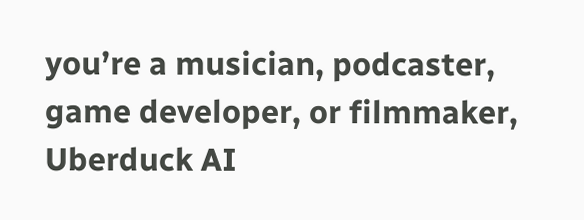you’re a musician, podcaster, game developer, or filmmaker, Uberduck AI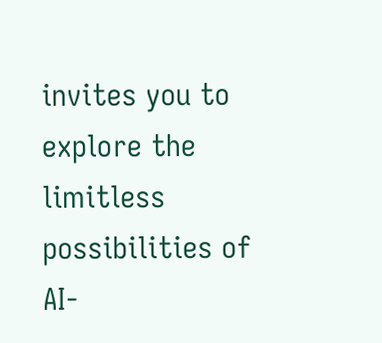invites you to explore the limitless possibilities of AI-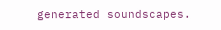generated soundscapes.